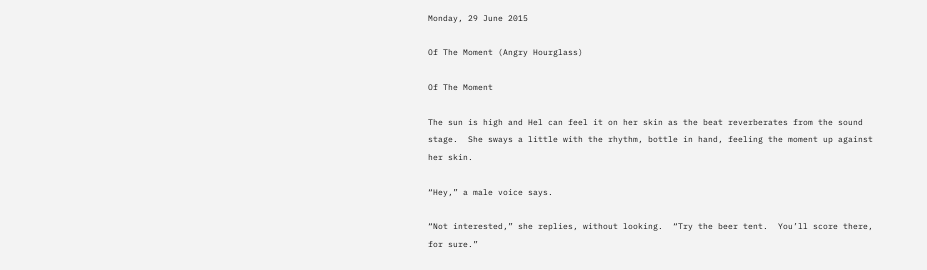Monday, 29 June 2015

Of The Moment (Angry Hourglass)

Of The Moment

The sun is high and Hel can feel it on her skin as the beat reverberates from the sound stage.  She sways a little with the rhythm, bottle in hand, feeling the moment up against her skin.

“Hey,” a male voice says.

“Not interested,” she replies, without looking.  “Try the beer tent.  You’ll score there, for sure.”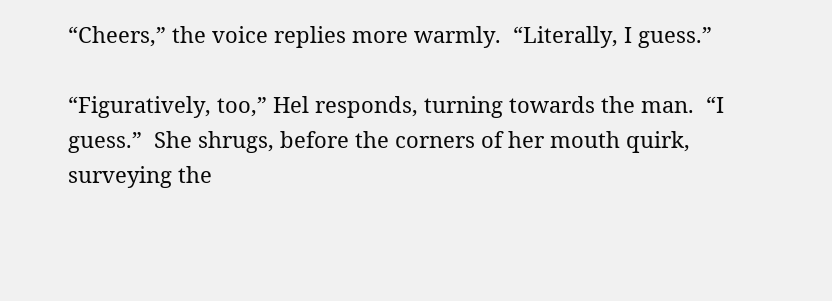“Cheers,” the voice replies more warmly.  “Literally, I guess.”

“Figuratively, too,” Hel responds, turning towards the man.  “I guess.”  She shrugs, before the corners of her mouth quirk, surveying the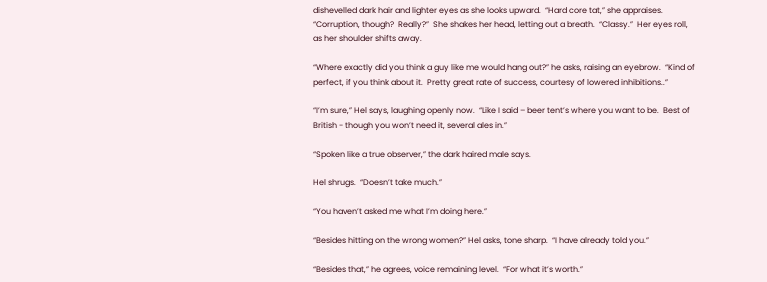dishevelled dark hair and lighter eyes as she looks upward.  “Hard core tat,” she appraises.  “Corruption, though?  Really?”  She shakes her head, letting out a breath.  “Classy.”  Her eyes roll, as her shoulder shifts away.

“Where exactly did you think a guy like me would hang out?” he asks, raising an eyebrow.  “Kind of perfect, if you think about it.  Pretty great rate of success, courtesy of lowered inhibitions..”

“I’m sure,” Hel says, laughing openly now.  “Like I said – beer tent’s where you want to be.  Best of British - though you won’t need it, several ales in.”

“Spoken like a true observer,” the dark haired male says.

Hel shrugs.  “Doesn’t take much.”

“You haven’t asked me what I’m doing here.”

“Besides hitting on the wrong women?” Hel asks, tone sharp.  “I have already told you.”

“Besides that,” he agrees, voice remaining level.  “For what it’s worth.”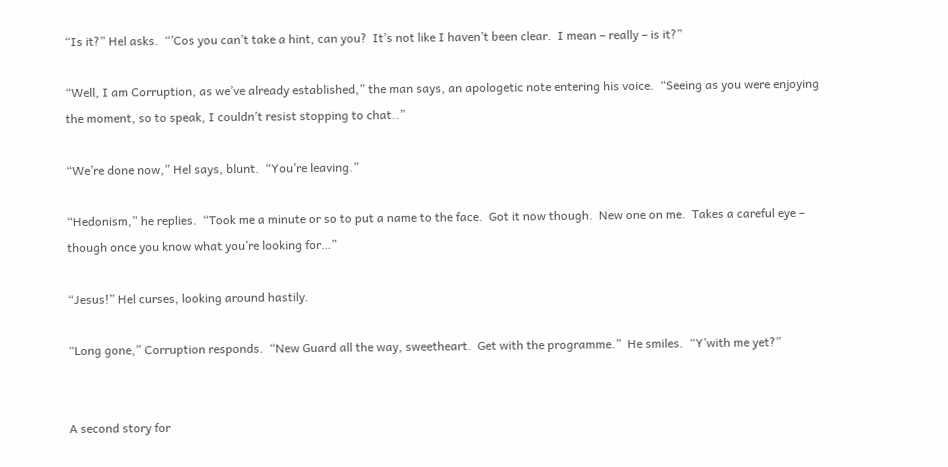“Is it?” Hel asks.  “’Cos you can’t take a hint, can you?  It’s not like I haven’t been clear.  I mean – really – is it?”

“Well, I am Corruption, as we’ve already established,” the man says, an apologetic note entering his voice.  “Seeing as you were enjoying the moment, so to speak, I couldn’t resist stopping to chat..”

“We’re done now,” Hel says, blunt.  “You’re leaving.”

“Hedonism,” he replies.  “Took me a minute or so to put a name to the face.  Got it now though.  New one on me.  Takes a careful eye – though once you know what you’re looking for…”

“Jesus!” Hel curses, looking around hastily.

“Long gone,” Corruption responds.  “New Guard all the way, sweetheart.  Get with the programme.”  He smiles.  “Y’with me yet?”


A second story for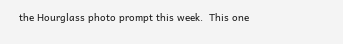the Hourglass photo prompt this week.  This one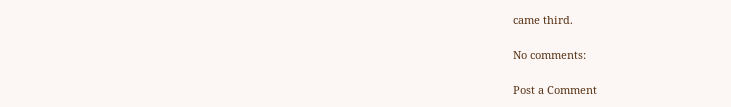came third.

No comments:

Post a Comment